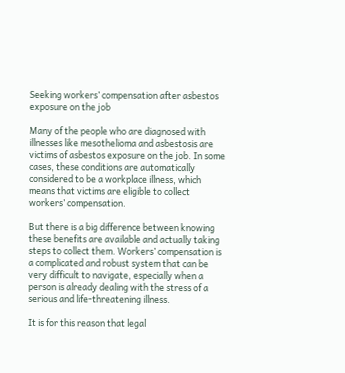Seeking workers’ compensation after asbestos exposure on the job

Many of the people who are diagnosed with illnesses like mesothelioma and asbestosis are victims of asbestos exposure on the job. In some cases, these conditions are automatically considered to be a workplace illness, which means that victims are eligible to collect workers’ compensation.

But there is a big difference between knowing these benefits are available and actually taking steps to collect them. Workers’ compensation is a complicated and robust system that can be very difficult to navigate, especially when a person is already dealing with the stress of a serious and life-threatening illness.

It is for this reason that legal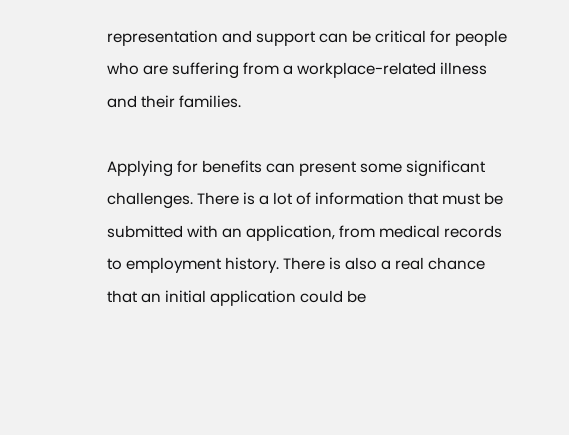representation and support can be critical for people who are suffering from a workplace-related illness and their families.

Applying for benefits can present some significant challenges. There is a lot of information that must be submitted with an application, from medical records to employment history. There is also a real chance that an initial application could be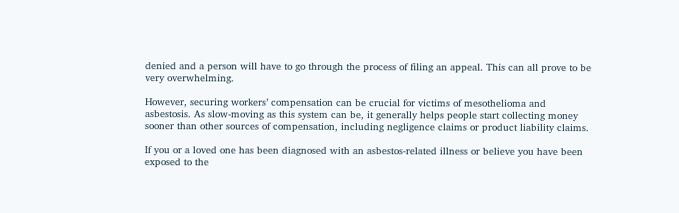denied and a person will have to go through the process of filing an appeal. This can all prove to be very overwhelming.

However, securing workers’ compensation can be crucial for victims of mesothelioma and asbestosis. As slow-moving as this system can be, it generally helps people start collecting money sooner than other sources of compensation, including negligence claims or product liability claims.

If you or a loved one has been diagnosed with an asbestos-related illness or believe you have been exposed to the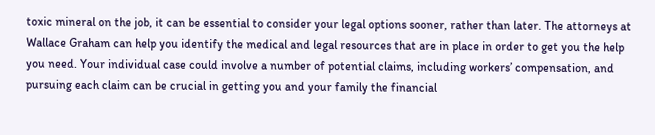toxic mineral on the job, it can be essential to consider your legal options sooner, rather than later. The attorneys at Wallace Graham can help you identify the medical and legal resources that are in place in order to get you the help you need. Your individual case could involve a number of potential claims, including workers’ compensation, and pursuing each claim can be crucial in getting you and your family the financial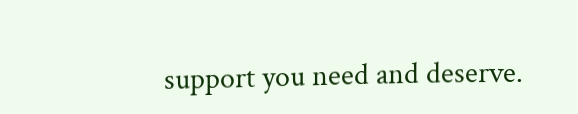support you need and deserve.